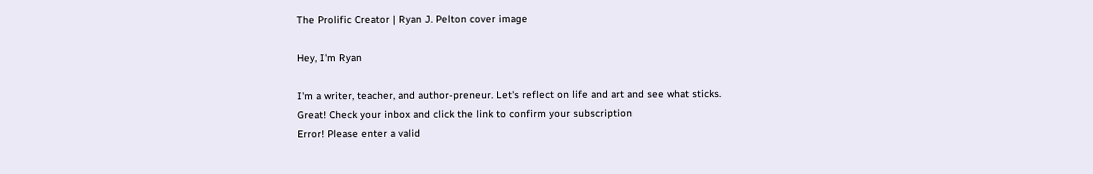The Prolific Creator | Ryan J. Pelton cover image

Hey, I'm Ryan

I'm a writer, teacher, and author-preneur. Let's reflect on life and art and see what sticks.
Great! Check your inbox and click the link to confirm your subscription
Error! Please enter a valid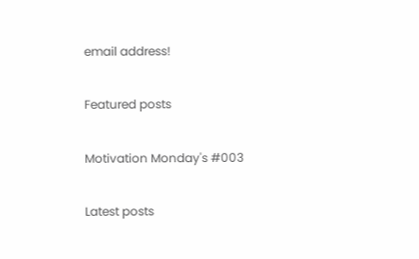email address!

Featured posts

Motivation Monday's #003

Latest posts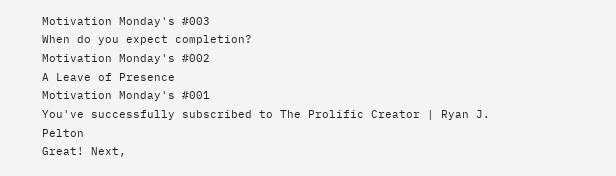Motivation Monday's #003
When do you expect completion?
Motivation Monday's #002
A Leave of Presence
Motivation Monday's #001
You've successfully subscribed to The Prolific Creator | Ryan J. Pelton
Great! Next,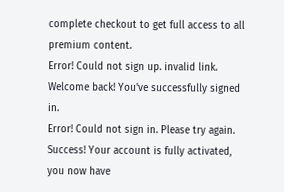complete checkout to get full access to all premium content.
Error! Could not sign up. invalid link.
Welcome back! You've successfully signed in.
Error! Could not sign in. Please try again.
Success! Your account is fully activated, you now have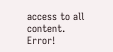access to all content.
Error!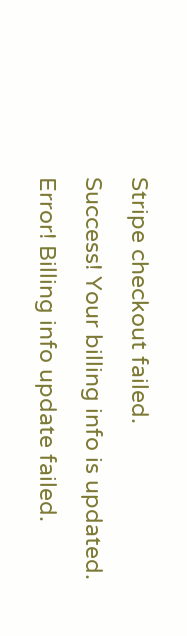Stripe checkout failed.
Success! Your billing info is updated.
Error! Billing info update failed.